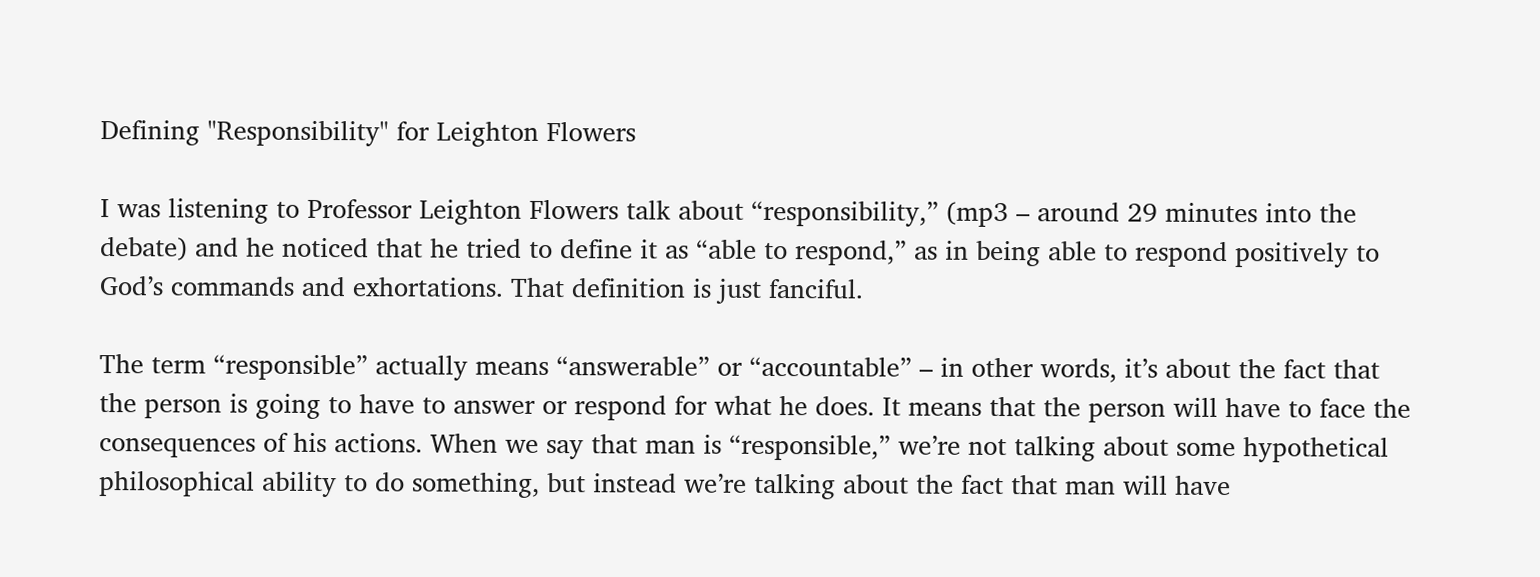Defining "Responsibility" for Leighton Flowers

I was listening to Professor Leighton Flowers talk about “responsibility,” (mp3 – around 29 minutes into the debate) and he noticed that he tried to define it as “able to respond,” as in being able to respond positively to God’s commands and exhortations. That definition is just fanciful.

The term “responsible” actually means “answerable” or “accountable” – in other words, it’s about the fact that the person is going to have to answer or respond for what he does. It means that the person will have to face the consequences of his actions. When we say that man is “responsible,” we’re not talking about some hypothetical philosophical ability to do something, but instead we’re talking about the fact that man will have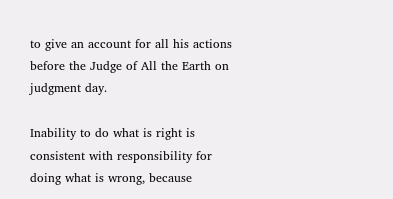to give an account for all his actions before the Judge of All the Earth on judgment day.

Inability to do what is right is consistent with responsibility for doing what is wrong, because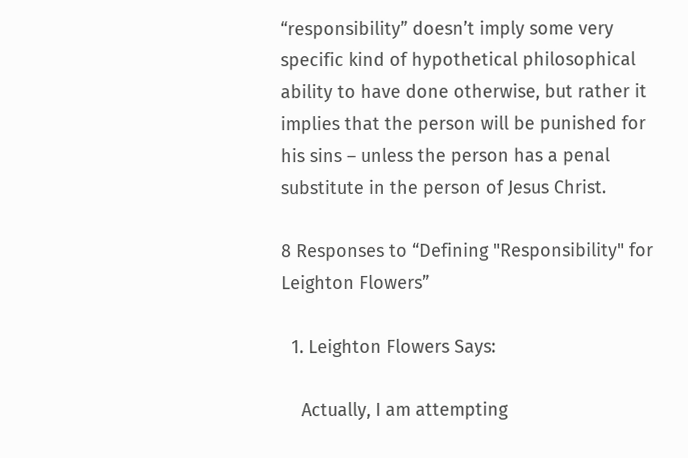“responsibility” doesn’t imply some very specific kind of hypothetical philosophical ability to have done otherwise, but rather it implies that the person will be punished for his sins – unless the person has a penal substitute in the person of Jesus Christ.

8 Responses to “Defining "Responsibility" for Leighton Flowers”

  1. Leighton Flowers Says:

    Actually, I am attempting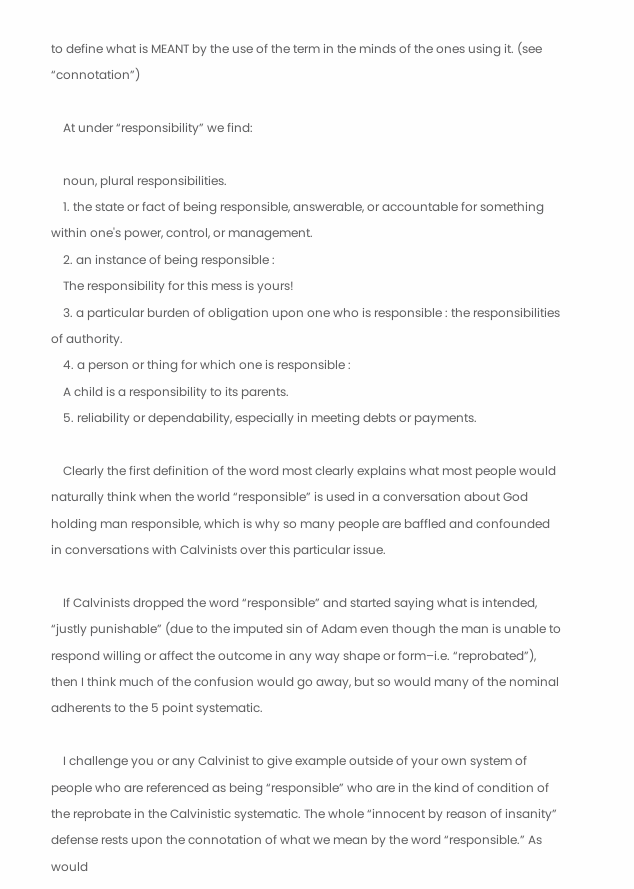to define what is MEANT by the use of the term in the minds of the ones using it. (see “connotation”)

    At under “responsibility” we find:

    noun, plural responsibilities.
    1. the state or fact of being responsible, answerable, or accountable for something within one's power, control, or management.
    2. an instance of being responsible :
    The responsibility for this mess is yours!
    3. a particular burden of obligation upon one who is responsible : the responsibilities of authority.
    4. a person or thing for which one is responsible :
    A child is a responsibility to its parents.
    5. reliability or dependability, especially in meeting debts or payments.

    Clearly the first definition of the word most clearly explains what most people would naturally think when the world “responsible” is used in a conversation about God holding man responsible, which is why so many people are baffled and confounded in conversations with Calvinists over this particular issue.

    If Calvinists dropped the word “responsible” and started saying what is intended, “justly punishable” (due to the imputed sin of Adam even though the man is unable to respond willing or affect the outcome in any way shape or form–i.e. “reprobated”), then I think much of the confusion would go away, but so would many of the nominal adherents to the 5 point systematic.

    I challenge you or any Calvinist to give example outside of your own system of people who are referenced as being “responsible” who are in the kind of condition of the reprobate in the Calvinistic systematic. The whole “innocent by reason of insanity” defense rests upon the connotation of what we mean by the word “responsible.” As would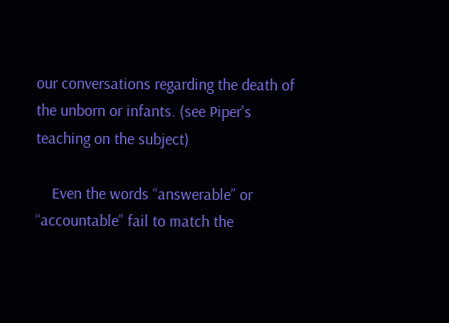our conversations regarding the death of the unborn or infants. (see Piper's teaching on the subject)

    Even the words “answerable” or “accountable” fail to match the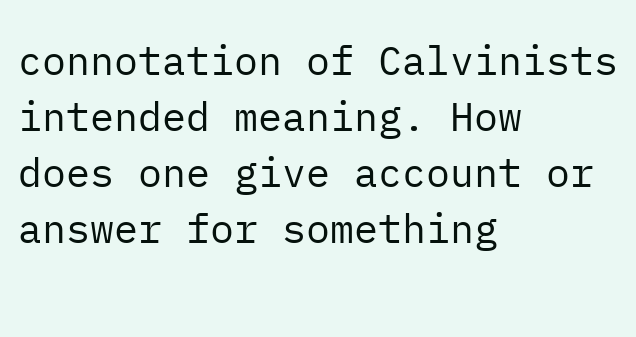connotation of Calvinists intended meaning. How does one give account or answer for something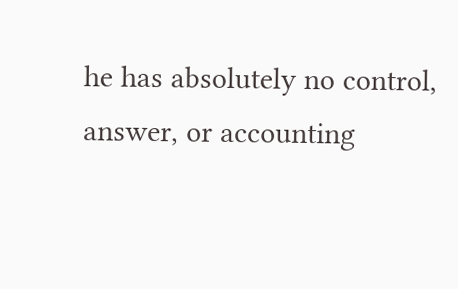he has absolutely no control, answer, or accounting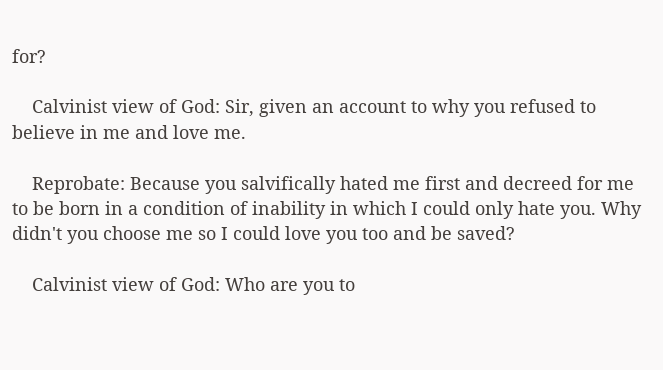for?

    Calvinist view of God: Sir, given an account to why you refused to believe in me and love me.

    Reprobate: Because you salvifically hated me first and decreed for me to be born in a condition of inability in which I could only hate you. Why didn't you choose me so I could love you too and be saved?

    Calvinist view of God: Who are you to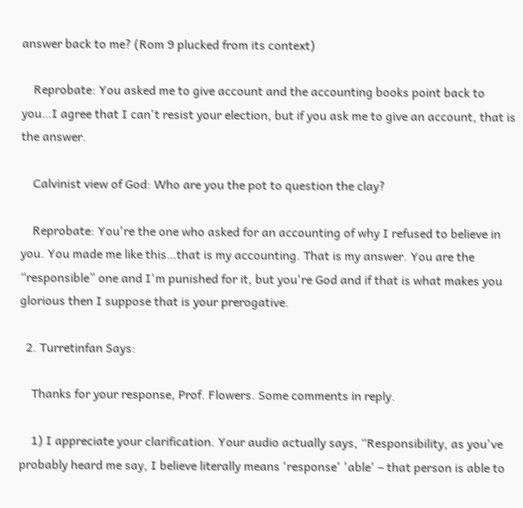answer back to me? (Rom 9 plucked from its context)

    Reprobate: You asked me to give account and the accounting books point back to you…I agree that I can't resist your election, but if you ask me to give an account, that is the answer.

    Calvinist view of God: Who are you the pot to question the clay?

    Reprobate: You're the one who asked for an accounting of why I refused to believe in you. You made me like this…that is my accounting. That is my answer. You are the “responsible” one and I'm punished for it, but you're God and if that is what makes you glorious then I suppose that is your prerogative.

  2. Turretinfan Says:

    Thanks for your response, Prof. Flowers. Some comments in reply.

    1) I appreciate your clarification. Your audio actually says, “Responsibility, as you've probably heard me say, I believe literally means 'response' 'able' – that person is able to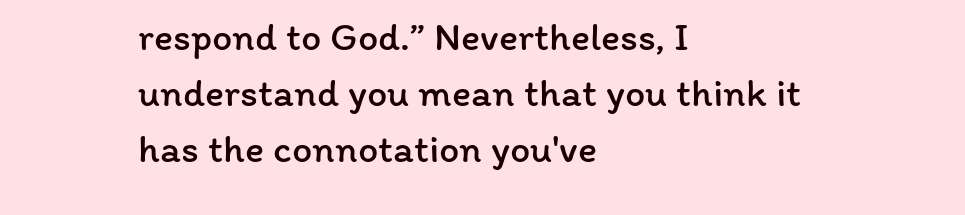respond to God.” Nevertheless, I understand you mean that you think it has the connotation you've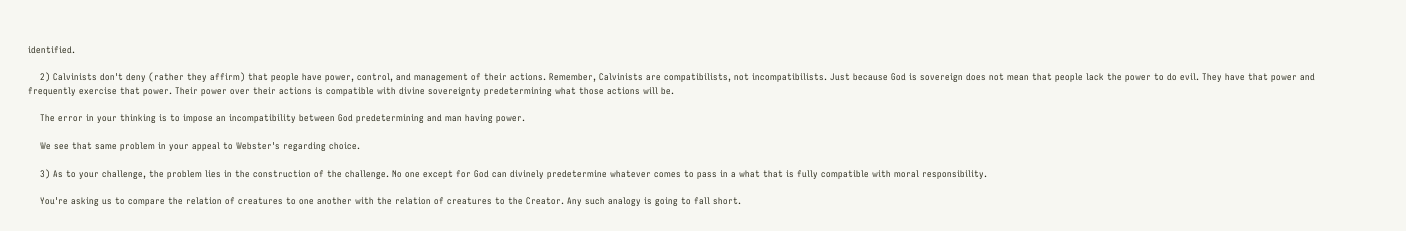identified.

    2) Calvinists don't deny (rather they affirm) that people have power, control, and management of their actions. Remember, Calvinists are compatibilists, not incompatibilists. Just because God is sovereign does not mean that people lack the power to do evil. They have that power and frequently exercise that power. Their power over their actions is compatible with divine sovereignty predetermining what those actions will be.

    The error in your thinking is to impose an incompatibility between God predetermining and man having power.

    We see that same problem in your appeal to Webster's regarding choice.

    3) As to your challenge, the problem lies in the construction of the challenge. No one except for God can divinely predetermine whatever comes to pass in a what that is fully compatible with moral responsibility.

    You're asking us to compare the relation of creatures to one another with the relation of creatures to the Creator. Any such analogy is going to fall short.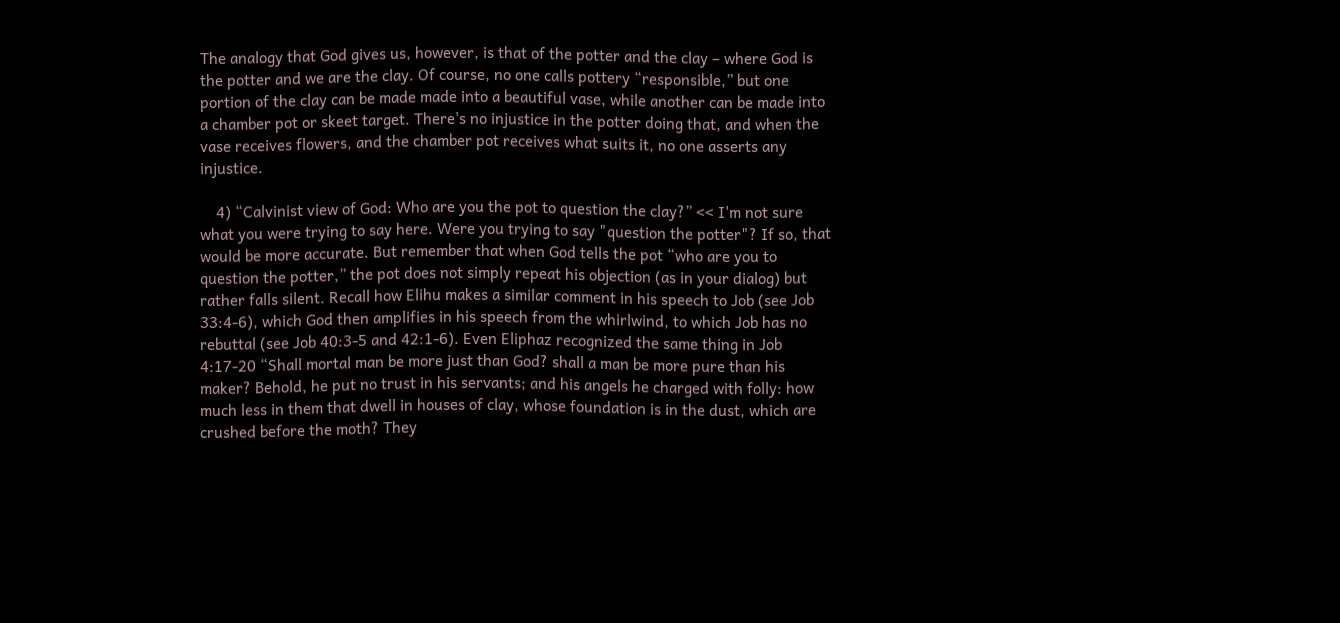The analogy that God gives us, however, is that of the potter and the clay – where God is the potter and we are the clay. Of course, no one calls pottery “responsible,” but one portion of the clay can be made made into a beautiful vase, while another can be made into a chamber pot or skeet target. There's no injustice in the potter doing that, and when the vase receives flowers, and the chamber pot receives what suits it, no one asserts any injustice.

    4) “Calvinist view of God: Who are you the pot to question the clay?” << I'm not sure what you were trying to say here. Were you trying to say "question the potter"? If so, that would be more accurate. But remember that when God tells the pot “who are you to question the potter,” the pot does not simply repeat his objection (as in your dialog) but rather falls silent. Recall how Elihu makes a similar comment in his speech to Job (see Job 33:4-6), which God then amplifies in his speech from the whirlwind, to which Job has no rebuttal (see Job 40:3-5 and 42:1-6). Even Eliphaz recognized the same thing in Job 4:17-20 “Shall mortal man be more just than God? shall a man be more pure than his maker? Behold, he put no trust in his servants; and his angels he charged with folly: how much less in them that dwell in houses of clay, whose foundation is in the dust, which are crushed before the moth? They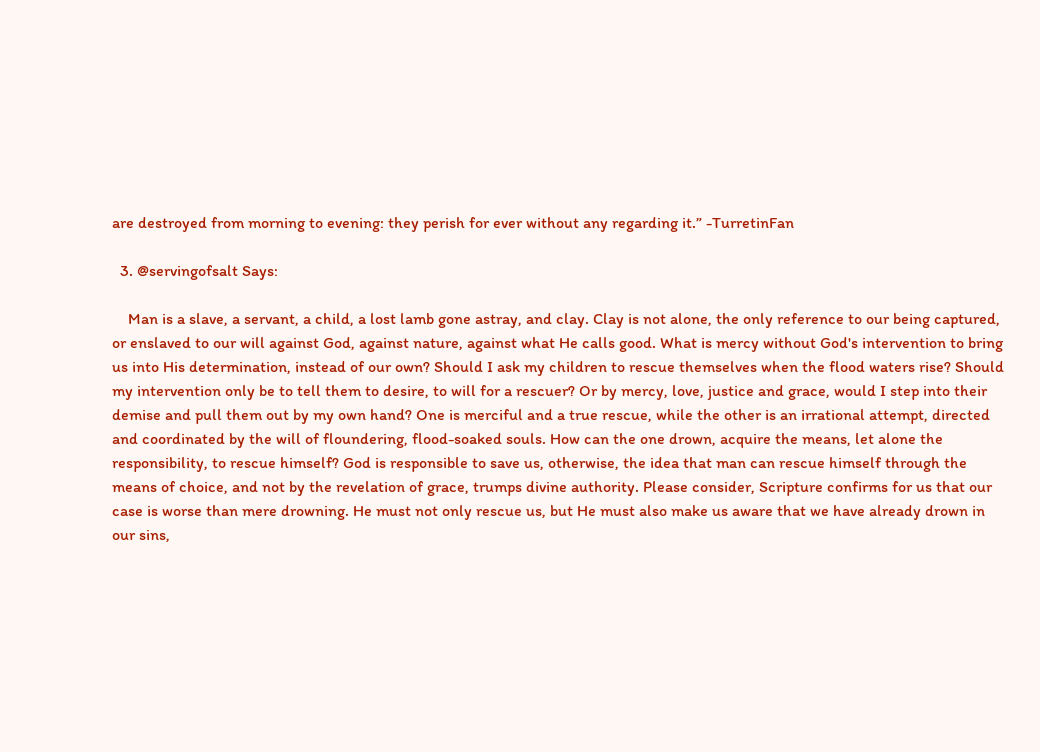are destroyed from morning to evening: they perish for ever without any regarding it.” -TurretinFan

  3. @servingofsalt Says:

    Man is a slave, a servant, a child, a lost lamb gone astray, and clay. Clay is not alone, the only reference to our being captured, or enslaved to our will against God, against nature, against what He calls good. What is mercy without God's intervention to bring us into His determination, instead of our own? Should I ask my children to rescue themselves when the flood waters rise? Should my intervention only be to tell them to desire, to will for a rescuer? Or by mercy, love, justice and grace, would I step into their demise and pull them out by my own hand? One is merciful and a true rescue, while the other is an irrational attempt, directed and coordinated by the will of floundering, flood-soaked souls. How can the one drown, acquire the means, let alone the responsibility, to rescue himself? God is responsible to save us, otherwise, the idea that man can rescue himself through the means of choice, and not by the revelation of grace, trumps divine authority. Please consider, Scripture confirms for us that our case is worse than mere drowning. He must not only rescue us, but He must also make us aware that we have already drown in our sins,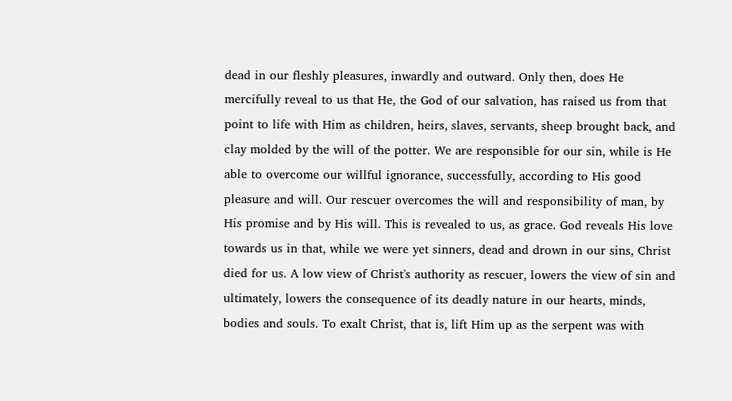dead in our fleshly pleasures, inwardly and outward. Only then, does He mercifully reveal to us that He, the God of our salvation, has raised us from that point to life with Him as children, heirs, slaves, servants, sheep brought back, and clay molded by the will of the potter. We are responsible for our sin, while is He able to overcome our willful ignorance, successfully, according to His good pleasure and will. Our rescuer overcomes the will and responsibility of man, by His promise and by His will. This is revealed to us, as grace. God reveals His love towards us in that, while we were yet sinners, dead and drown in our sins, Christ died for us. A low view of Christ's authority as rescuer, lowers the view of sin and ultimately, lowers the consequence of its deadly nature in our hearts, minds, bodies and souls. To exalt Christ, that is, lift Him up as the serpent was with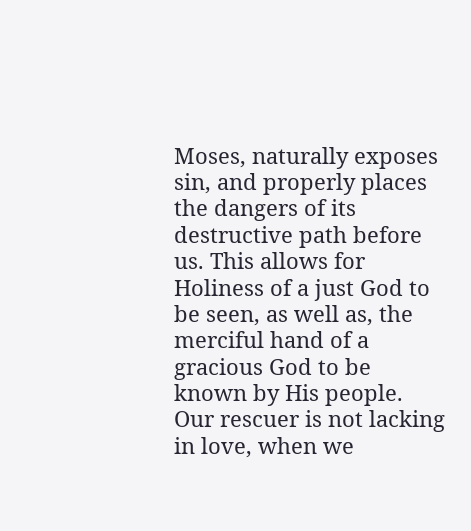Moses, naturally exposes sin, and properly places the dangers of its destructive path before us. This allows for Holiness of a just God to be seen, as well as, the merciful hand of a gracious God to be known by His people. Our rescuer is not lacking in love, when we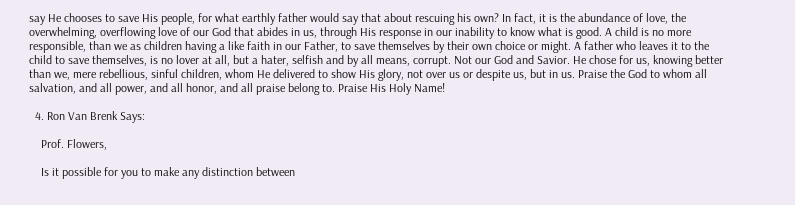say He chooses to save His people, for what earthly father would say that about rescuing his own? In fact, it is the abundance of love, the overwhelming, overflowing love of our God that abides in us, through His response in our inability to know what is good. A child is no more responsible, than we as children having a like faith in our Father, to save themselves by their own choice or might. A father who leaves it to the child to save themselves, is no lover at all, but a hater, selfish and by all means, corrupt. Not our God and Savior. He chose for us, knowing better than we, mere rebellious, sinful children, whom He delivered to show His glory, not over us or despite us, but in us. Praise the God to whom all salvation, and all power, and all honor, and all praise belong to. Praise His Holy Name!

  4. Ron Van Brenk Says:

    Prof. Flowers,

    Is it possible for you to make any distinction between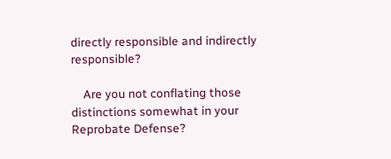directly responsible and indirectly responsible?

    Are you not conflating those distinctions somewhat in your Reprobate Defense?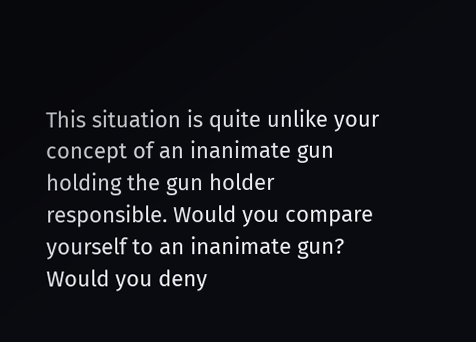This situation is quite unlike your concept of an inanimate gun holding the gun holder responsible. Would you compare yourself to an inanimate gun? Would you deny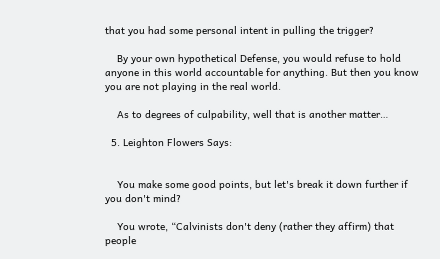that you had some personal intent in pulling the trigger?

    By your own hypothetical Defense, you would refuse to hold anyone in this world accountable for anything. But then you know you are not playing in the real world.

    As to degrees of culpability, well that is another matter…

  5. Leighton Flowers Says:


    You make some good points, but let's break it down further if you don't mind?

    You wrote, “Calvinists don't deny (rather they affirm) that people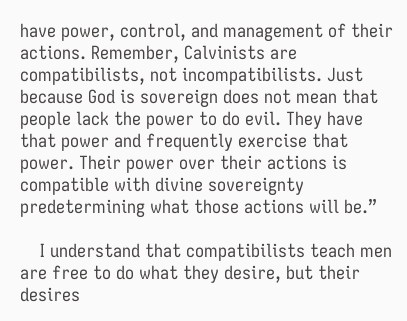have power, control, and management of their actions. Remember, Calvinists are compatibilists, not incompatibilists. Just because God is sovereign does not mean that people lack the power to do evil. They have that power and frequently exercise that power. Their power over their actions is compatible with divine sovereignty predetermining what those actions will be.”

    I understand that compatibilists teach men are free to do what they desire, but their desires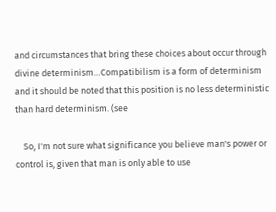and circumstances that bring these choices about occur through divine determinism…Compatibilism is a form of determinism and it should be noted that this position is no less deterministic than hard determinism. (see

    So, I'm not sure what significance you believe man's power or control is, given that man is only able to use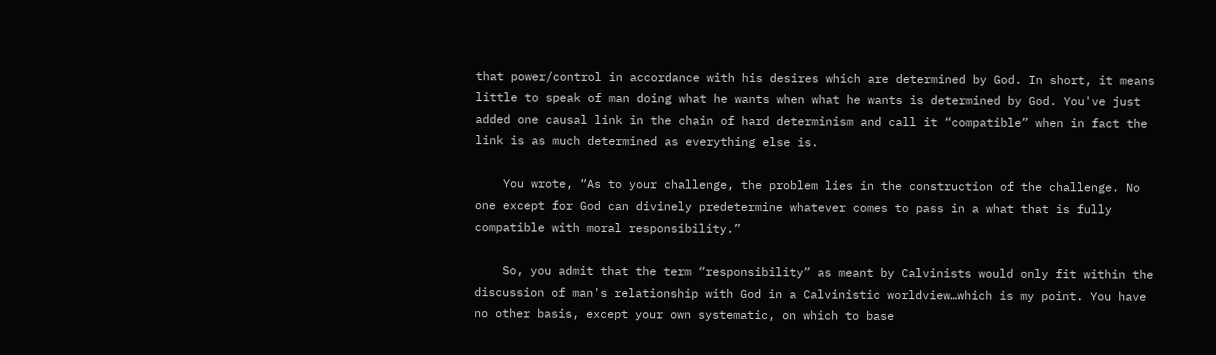that power/control in accordance with his desires which are determined by God. In short, it means little to speak of man doing what he wants when what he wants is determined by God. You've just added one causal link in the chain of hard determinism and call it “compatible” when in fact the link is as much determined as everything else is.

    You wrote, “As to your challenge, the problem lies in the construction of the challenge. No one except for God can divinely predetermine whatever comes to pass in a what that is fully compatible with moral responsibility.”

    So, you admit that the term “responsibility” as meant by Calvinists would only fit within the discussion of man's relationship with God in a Calvinistic worldview…which is my point. You have no other basis, except your own systematic, on which to base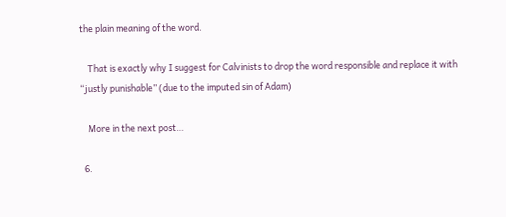the plain meaning of the word.

    That is exactly why I suggest for Calvinists to drop the word responsible and replace it with “justly punishable” (due to the imputed sin of Adam)

    More in the next post…

  6.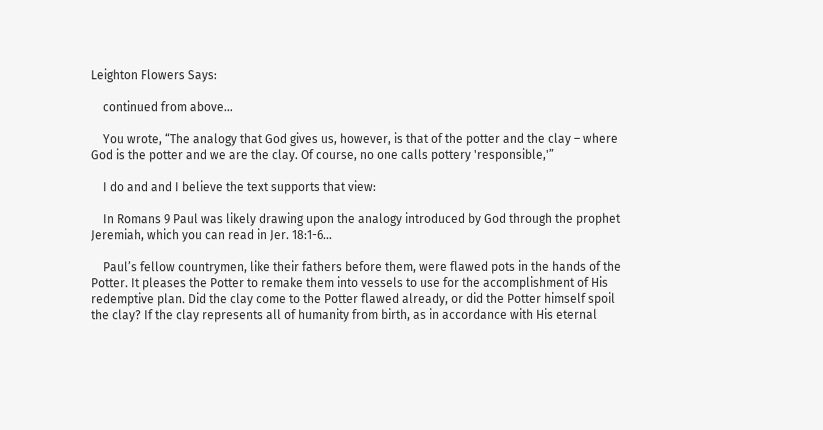Leighton Flowers Says:

    continued from above…

    You wrote, “The analogy that God gives us, however, is that of the potter and the clay – where God is the potter and we are the clay. Of course, no one calls pottery 'responsible,'”

    I do and and I believe the text supports that view:

    In Romans 9 Paul was likely drawing upon the analogy introduced by God through the prophet Jeremiah, which you can read in Jer. 18:1-6…

    Paul’s fellow countrymen, like their fathers before them, were flawed pots in the hands of the Potter. It pleases the Potter to remake them into vessels to use for the accomplishment of His redemptive plan. Did the clay come to the Potter flawed already, or did the Potter himself spoil the clay? If the clay represents all of humanity from birth, as in accordance with His eternal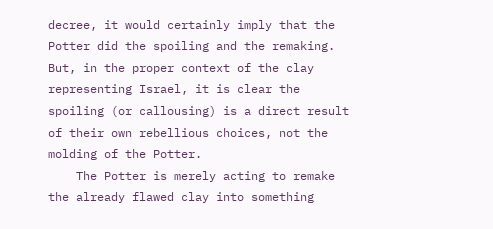decree, it would certainly imply that the Potter did the spoiling and the remaking. But, in the proper context of the clay representing Israel, it is clear the spoiling (or callousing) is a direct result of their own rebellious choices, not the molding of the Potter.
    The Potter is merely acting to remake the already flawed clay into something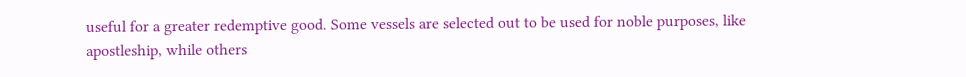useful for a greater redemptive good. Some vessels are selected out to be used for noble purposes, like apostleship, while others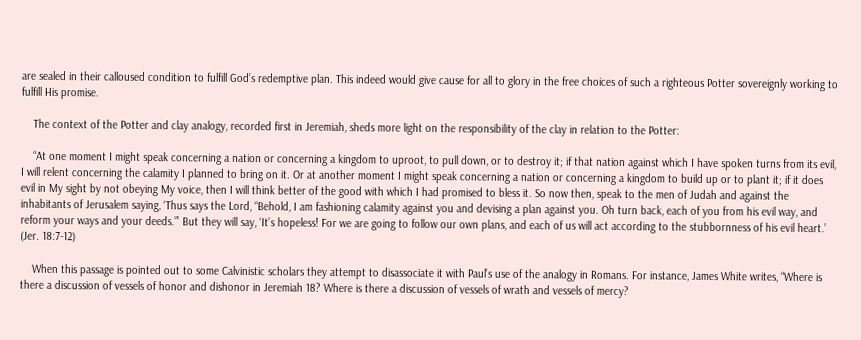are sealed in their calloused condition to fulfill God’s redemptive plan. This indeed would give cause for all to glory in the free choices of such a righteous Potter sovereignly working to fulfill His promise.

    The context of the Potter and clay analogy, recorded first in Jeremiah, sheds more light on the responsibility of the clay in relation to the Potter:

    “At one moment I might speak concerning a nation or concerning a kingdom to uproot, to pull down, or to destroy it; if that nation against which I have spoken turns from its evil, I will relent concerning the calamity I planned to bring on it. Or at another moment I might speak concerning a nation or concerning a kingdom to build up or to plant it; if it does evil in My sight by not obeying My voice, then I will think better of the good with which I had promised to bless it. So now then, speak to the men of Judah and against the inhabitants of Jerusalem saying, ‘Thus says the Lord, “Behold, I am fashioning calamity against you and devising a plan against you. Oh turn back, each of you from his evil way, and reform your ways and your deeds.”’ But they will say, ‘It’s hopeless! For we are going to follow our own plans, and each of us will act according to the stubbornness of his evil heart.’ (Jer. 18:7-12)

    When this passage is pointed out to some Calvinistic scholars they attempt to disassociate it with Paul’s use of the analogy in Romans. For instance, James White writes, “Where is there a discussion of vessels of honor and dishonor in Jeremiah 18? Where is there a discussion of vessels of wrath and vessels of mercy?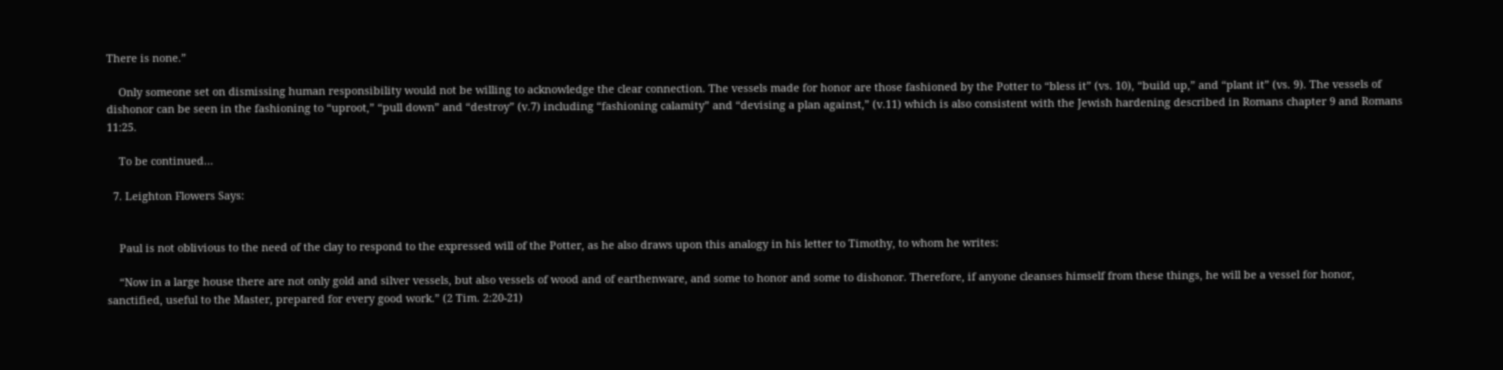There is none.”

    Only someone set on dismissing human responsibility would not be willing to acknowledge the clear connection. The vessels made for honor are those fashioned by the Potter to “bless it” (vs. 10), “build up,” and “plant it” (vs. 9). The vessels of dishonor can be seen in the fashioning to “uproot,” “pull down” and “destroy” (v.7) including “fashioning calamity” and “devising a plan against,” (v.11) which is also consistent with the Jewish hardening described in Romans chapter 9 and Romans 11:25.

    To be continued…

  7. Leighton Flowers Says:


    Paul is not oblivious to the need of the clay to respond to the expressed will of the Potter, as he also draws upon this analogy in his letter to Timothy, to whom he writes:

    “Now in a large house there are not only gold and silver vessels, but also vessels of wood and of earthenware, and some to honor and some to dishonor. Therefore, if anyone cleanses himself from these things, he will be a vessel for honor, sanctified, useful to the Master, prepared for every good work.” (2 Tim. 2:20-21)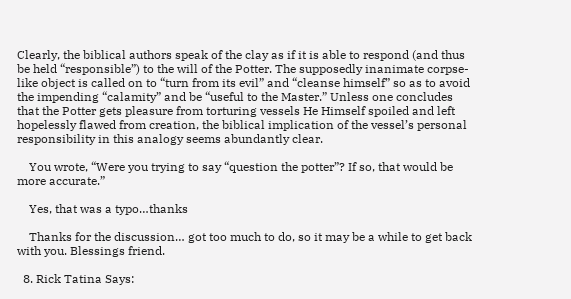Clearly, the biblical authors speak of the clay as if it is able to respond (and thus be held “responsible”) to the will of the Potter. The supposedly inanimate corpse-like object is called on to “turn from its evil” and “cleanse himself” so as to avoid the impending “calamity” and be “useful to the Master.” Unless one concludes that the Potter gets pleasure from torturing vessels He Himself spoiled and left hopelessly flawed from creation, the biblical implication of the vessel’s personal responsibility in this analogy seems abundantly clear.

    You wrote, “Were you trying to say “question the potter”? If so, that would be more accurate.”

    Yes, that was a typo…thanks

    Thanks for the discussion… got too much to do, so it may be a while to get back with you. Blessings friend.

  8. Rick Tatina Says: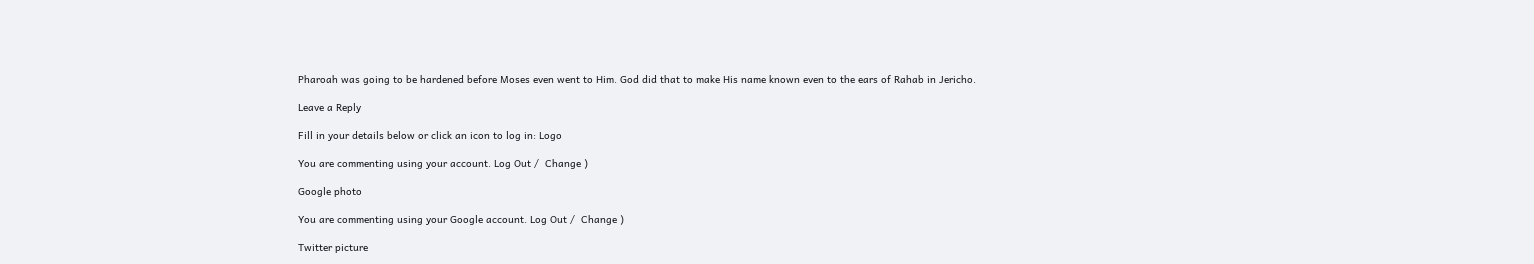Pharoah was going to be hardened before Moses even went to Him. God did that to make His name known even to the ears of Rahab in Jericho.

Leave a Reply

Fill in your details below or click an icon to log in: Logo

You are commenting using your account. Log Out /  Change )

Google photo

You are commenting using your Google account. Log Out /  Change )

Twitter picture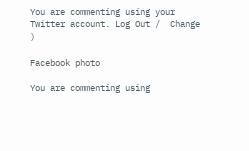You are commenting using your Twitter account. Log Out /  Change )

Facebook photo

You are commenting using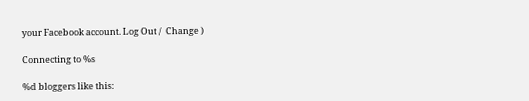your Facebook account. Log Out /  Change )

Connecting to %s

%d bloggers like this: